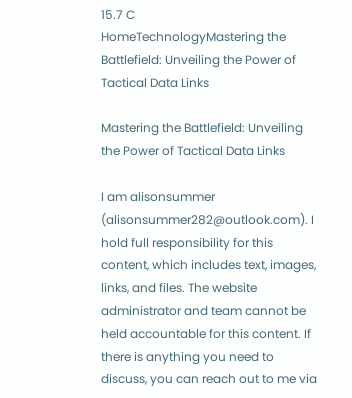15.7 C
HomeTechnologyMastering the Battlefield: Unveiling the Power of Tactical Data Links

Mastering the Battlefield: Unveiling the Power of Tactical Data Links

I am alisonsummer (alisonsummer282@outlook.com). I hold full responsibility for this content, which includes text, images, links, and files. The website administrator and team cannot be held accountable for this content. If there is anything you need to discuss, you can reach out to me via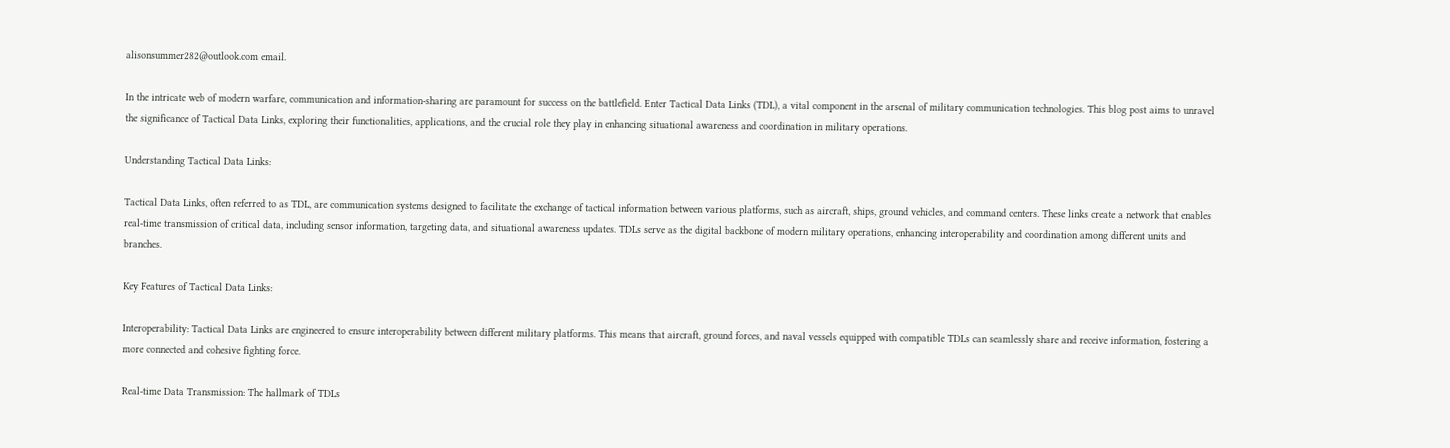alisonsummer282@outlook.com email.

In the intricate web of modern warfare, communication and information-sharing are paramount for success on the battlefield. Enter Tactical Data Links (TDL), a vital component in the arsenal of military communication technologies. This blog post aims to unravel the significance of Tactical Data Links, exploring their functionalities, applications, and the crucial role they play in enhancing situational awareness and coordination in military operations.

Understanding Tactical Data Links:

Tactical Data Links, often referred to as TDL, are communication systems designed to facilitate the exchange of tactical information between various platforms, such as aircraft, ships, ground vehicles, and command centers. These links create a network that enables real-time transmission of critical data, including sensor information, targeting data, and situational awareness updates. TDLs serve as the digital backbone of modern military operations, enhancing interoperability and coordination among different units and branches.

Key Features of Tactical Data Links:

Interoperability: Tactical Data Links are engineered to ensure interoperability between different military platforms. This means that aircraft, ground forces, and naval vessels equipped with compatible TDLs can seamlessly share and receive information, fostering a more connected and cohesive fighting force.

Real-time Data Transmission: The hallmark of TDLs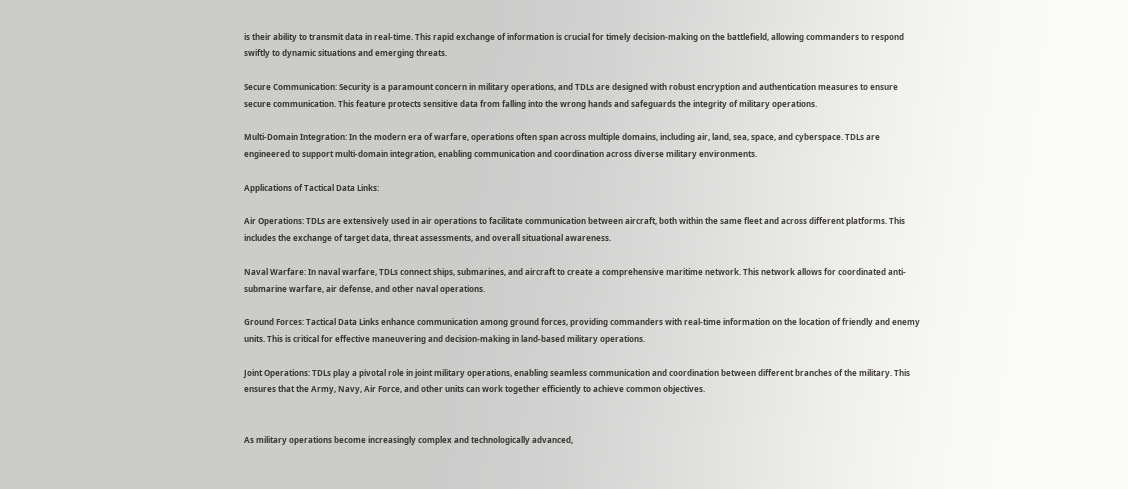is their ability to transmit data in real-time. This rapid exchange of information is crucial for timely decision-making on the battlefield, allowing commanders to respond swiftly to dynamic situations and emerging threats.

Secure Communication: Security is a paramount concern in military operations, and TDLs are designed with robust encryption and authentication measures to ensure secure communication. This feature protects sensitive data from falling into the wrong hands and safeguards the integrity of military operations.

Multi-Domain Integration: In the modern era of warfare, operations often span across multiple domains, including air, land, sea, space, and cyberspace. TDLs are engineered to support multi-domain integration, enabling communication and coordination across diverse military environments.

Applications of Tactical Data Links:

Air Operations: TDLs are extensively used in air operations to facilitate communication between aircraft, both within the same fleet and across different platforms. This includes the exchange of target data, threat assessments, and overall situational awareness.

Naval Warfare: In naval warfare, TDLs connect ships, submarines, and aircraft to create a comprehensive maritime network. This network allows for coordinated anti-submarine warfare, air defense, and other naval operations.

Ground Forces: Tactical Data Links enhance communication among ground forces, providing commanders with real-time information on the location of friendly and enemy units. This is critical for effective maneuvering and decision-making in land-based military operations.

Joint Operations: TDLs play a pivotal role in joint military operations, enabling seamless communication and coordination between different branches of the military. This ensures that the Army, Navy, Air Force, and other units can work together efficiently to achieve common objectives.


As military operations become increasingly complex and technologically advanced,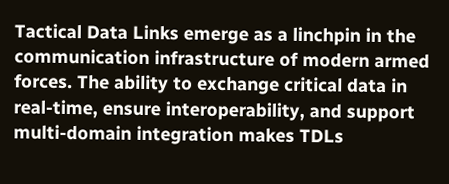Tactical Data Links emerge as a linchpin in the communication infrastructure of modern armed forces. The ability to exchange critical data in real-time, ensure interoperability, and support multi-domain integration makes TDLs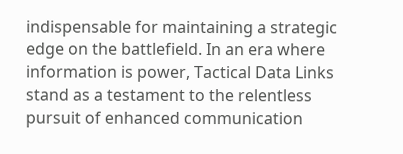indispensable for maintaining a strategic edge on the battlefield. In an era where information is power, Tactical Data Links stand as a testament to the relentless pursuit of enhanced communication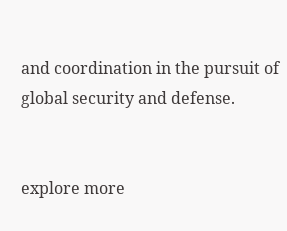and coordination in the pursuit of global security and defense.


explore more